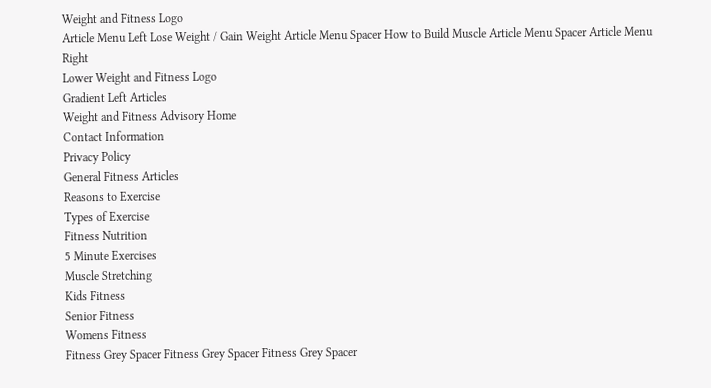Weight and Fitness Logo
Article Menu Left Lose Weight / Gain Weight Article Menu Spacer How to Build Muscle Article Menu Spacer Article Menu Right
Lower Weight and Fitness Logo
Gradient Left Articles
Weight and Fitness Advisory Home
Contact Information
Privacy Policy
General Fitness Articles
Reasons to Exercise
Types of Exercise
Fitness Nutrition
5 Minute Exercises
Muscle Stretching
Kids Fitness
Senior Fitness
Womens Fitness
Fitness Grey Spacer Fitness Grey Spacer Fitness Grey Spacer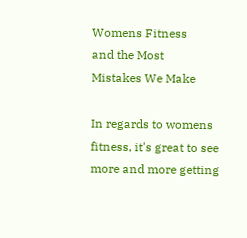Womens Fitness
and the Most
Mistakes We Make

In regards to womens fitness, it's great to see more and more getting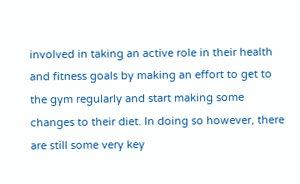involved in taking an active role in their health and fitness goals by making an effort to get to the gym regularly and start making some changes to their diet. In doing so however, there are still some very key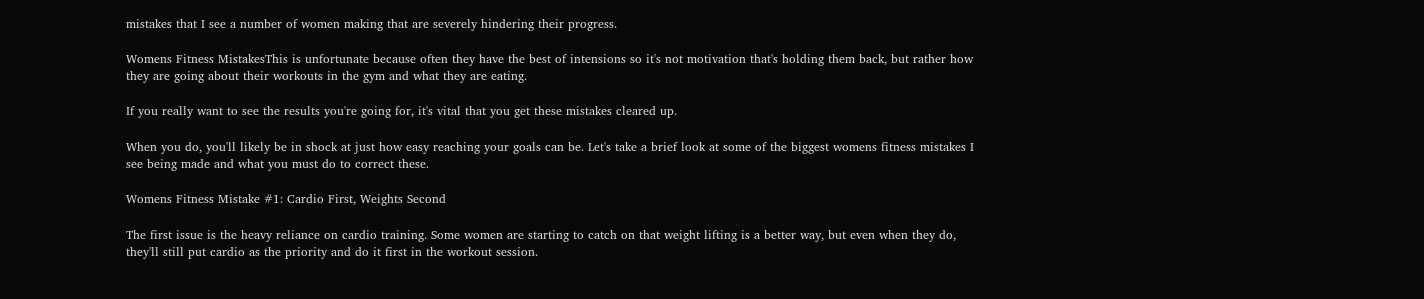mistakes that I see a number of women making that are severely hindering their progress.

Womens Fitness MistakesThis is unfortunate because often they have the best of intensions so it's not motivation that's holding them back, but rather how they are going about their workouts in the gym and what they are eating.

If you really want to see the results you're going for, it's vital that you get these mistakes cleared up.

When you do, you'll likely be in shock at just how easy reaching your goals can be. Let's take a brief look at some of the biggest womens fitness mistakes I see being made and what you must do to correct these.

Womens Fitness Mistake #1: Cardio First, Weights Second

The first issue is the heavy reliance on cardio training. Some women are starting to catch on that weight lifting is a better way, but even when they do, they'll still put cardio as the priority and do it first in the workout session.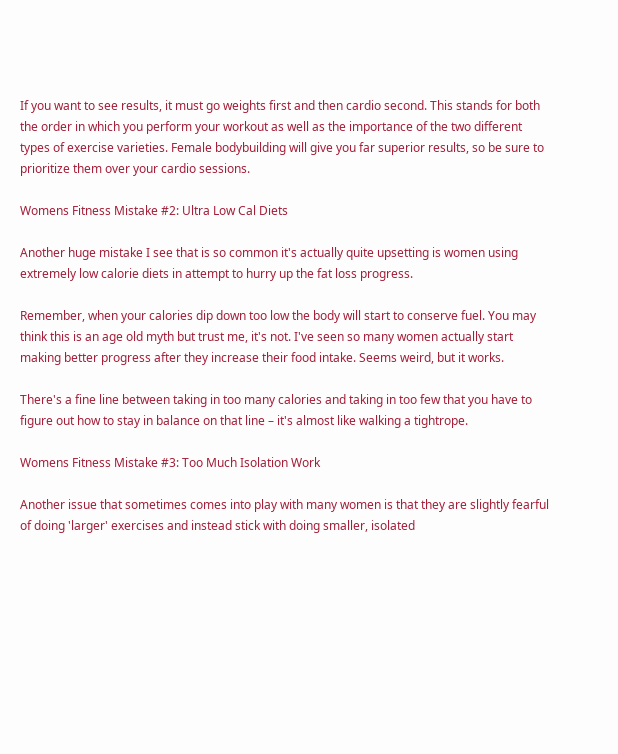If you want to see results, it must go weights first and then cardio second. This stands for both the order in which you perform your workout as well as the importance of the two different types of exercise varieties. Female bodybuilding will give you far superior results, so be sure to prioritize them over your cardio sessions.

Womens Fitness Mistake #2: Ultra Low Cal Diets

Another huge mistake I see that is so common it's actually quite upsetting is women using extremely low calorie diets in attempt to hurry up the fat loss progress.

Remember, when your calories dip down too low the body will start to conserve fuel. You may think this is an age old myth but trust me, it's not. I've seen so many women actually start making better progress after they increase their food intake. Seems weird, but it works.

There's a fine line between taking in too many calories and taking in too few that you have to figure out how to stay in balance on that line – it's almost like walking a tightrope.

Womens Fitness Mistake #3: Too Much Isolation Work

Another issue that sometimes comes into play with many women is that they are slightly fearful of doing 'larger' exercises and instead stick with doing smaller, isolated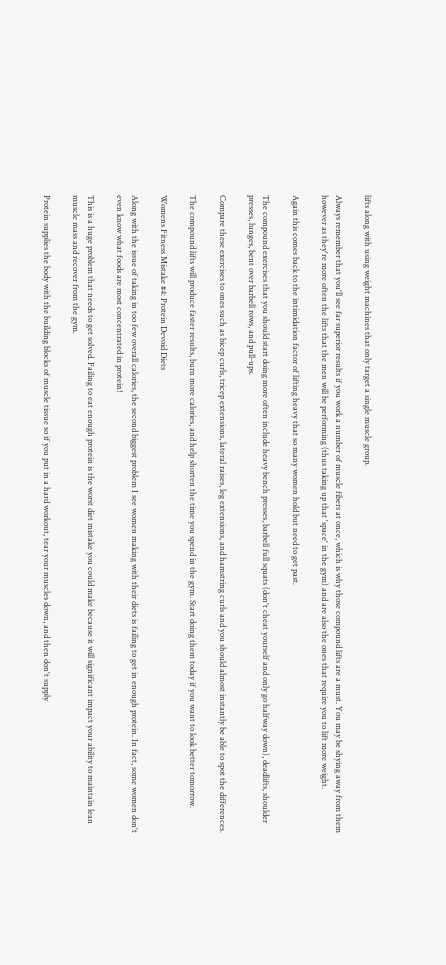lifts along with using weight machines that only target a single muscle group.

Always remember that you'll see far superior results if you work a number of muscle fibers at once, which is why those compound lifts are a must. You may be shying away from them however as they're more often the lifts that the men will be performing (thus taking up that 'space' in the gym) and are also the ones that require you to lift more weight.

Again this comes back to the intimidation factor of lifting heavy that so many women hold but need to get past.

The compound exercises that you should start doing more often include heavy bench presses, barbell full squats (don't cheat yourself and only go halfway down), deadlifts, shoulder presses, lunges, bent over barbell rows, and pull-ups.

Compare these exercises to ones such as bicep curls, tricep extensions, lateral raises, leg extensions, and hamstring curls and you should almost instantly be able to spot the differences.

The compound lifts will produce faster results, burn more calories, and help shorten the time you spend in the gym. Start doing them today if you want to look better tomorrow.

Womens Fitness Mistake #4: Protein Devoid Diets

Along with the issue of taking in too few overall calories, the second biggest problem I see women making with their diets is failing to get in enough protein. In fact, some women don't even know what foods are most concentrated in protein!

This is a huge problem that needs to get solved. Failing to eat enough protein is the worst diet mistake you could make because it will significant impact your ability to maintain lean muscle mass and recover from the gym.

Protein supplies the body with the building blocks of muscle tissue so if you put in a hard workout, tear your muscles down, and then don't supply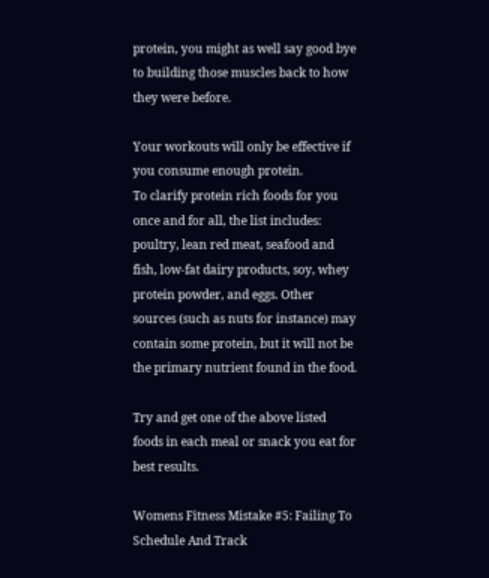protein, you might as well say good bye to building those muscles back to how they were before.

Your workouts will only be effective if you consume enough protein.
To clarify protein rich foods for you once and for all, the list includes: poultry, lean red meat, seafood and fish, low-fat dairy products, soy, whey protein powder, and eggs. Other sources (such as nuts for instance) may contain some protein, but it will not be the primary nutrient found in the food.

Try and get one of the above listed foods in each meal or snack you eat for best results.

Womens Fitness Mistake #5: Failing To Schedule And Track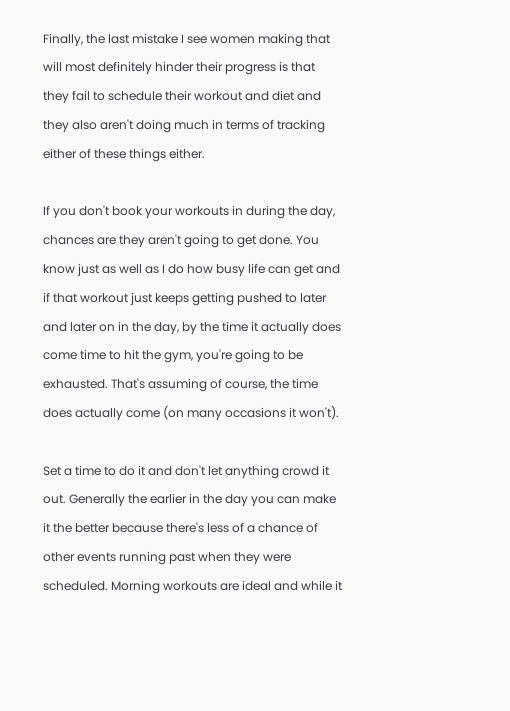Finally, the last mistake I see women making that will most definitely hinder their progress is that they fail to schedule their workout and diet and they also aren't doing much in terms of tracking either of these things either.

If you don't book your workouts in during the day, chances are they aren't going to get done. You know just as well as I do how busy life can get and if that workout just keeps getting pushed to later and later on in the day, by the time it actually does come time to hit the gym, you're going to be exhausted. That's assuming of course, the time does actually come (on many occasions it won't).

Set a time to do it and don't let anything crowd it out. Generally the earlier in the day you can make it the better because there's less of a chance of other events running past when they were scheduled. Morning workouts are ideal and while it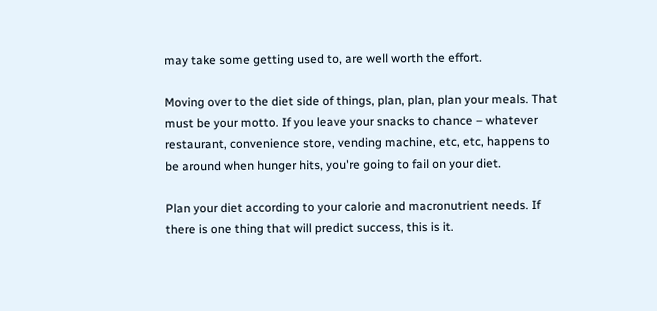may take some getting used to, are well worth the effort.

Moving over to the diet side of things, plan, plan, plan your meals. That must be your motto. If you leave your snacks to chance – whatever restaurant, convenience store, vending machine, etc, etc, happens to be around when hunger hits, you're going to fail on your diet.

Plan your diet according to your calorie and macronutrient needs. If there is one thing that will predict success, this is it.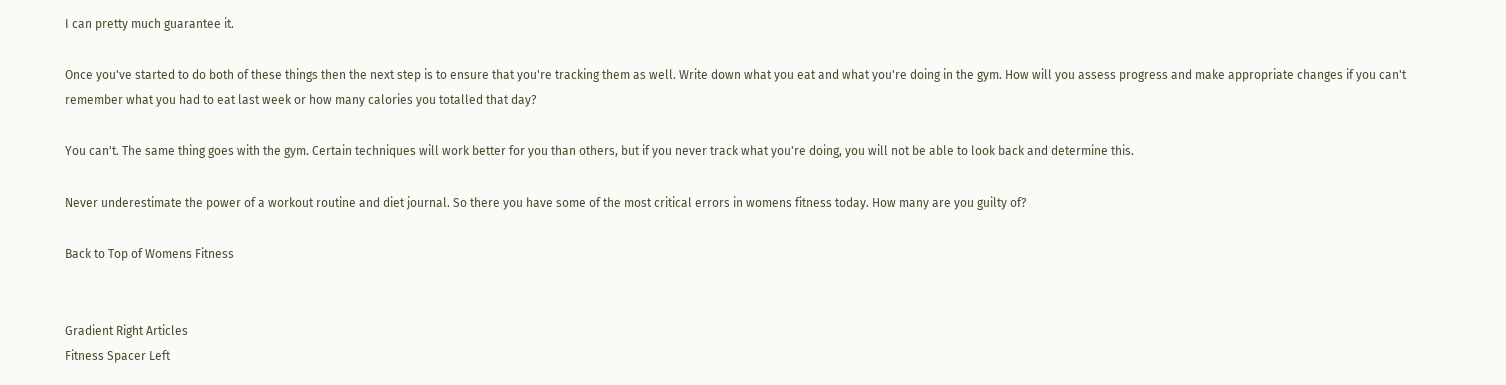I can pretty much guarantee it.

Once you've started to do both of these things then the next step is to ensure that you're tracking them as well. Write down what you eat and what you're doing in the gym. How will you assess progress and make appropriate changes if you can't remember what you had to eat last week or how many calories you totalled that day?

You can't. The same thing goes with the gym. Certain techniques will work better for you than others, but if you never track what you're doing, you will not be able to look back and determine this.

Never underestimate the power of a workout routine and diet journal. So there you have some of the most critical errors in womens fitness today. How many are you guilty of?

Back to Top of Womens Fitness


Gradient Right Articles
Fitness Spacer Left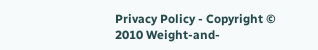Privacy Policy - Copyright © 2010 Weight-and-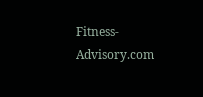Fitness-Advisory.com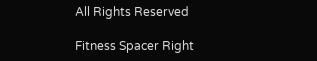All Rights Reserved

Fitness Spacer Right